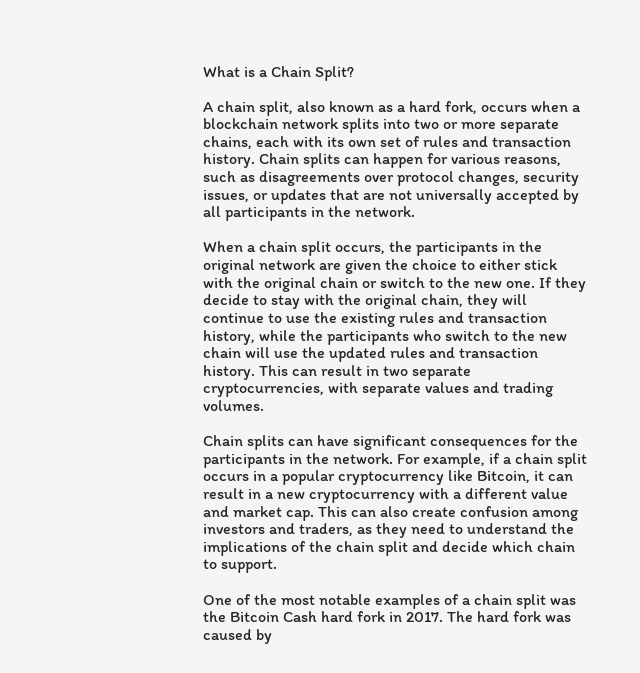What is a Chain Split?

A chain split, also known as a hard fork, occurs when a blockchain network splits into two or more separate chains, each with its own set of rules and transaction history. Chain splits can happen for various reasons, such as disagreements over protocol changes, security issues, or updates that are not universally accepted by all participants in the network.

When a chain split occurs, the participants in the original network are given the choice to either stick with the original chain or switch to the new one. If they decide to stay with the original chain, they will continue to use the existing rules and transaction history, while the participants who switch to the new chain will use the updated rules and transaction history. This can result in two separate cryptocurrencies, with separate values and trading volumes.

Chain splits can have significant consequences for the participants in the network. For example, if a chain split occurs in a popular cryptocurrency like Bitcoin, it can result in a new cryptocurrency with a different value and market cap. This can also create confusion among investors and traders, as they need to understand the implications of the chain split and decide which chain to support.

One of the most notable examples of a chain split was the Bitcoin Cash hard fork in 2017. The hard fork was caused by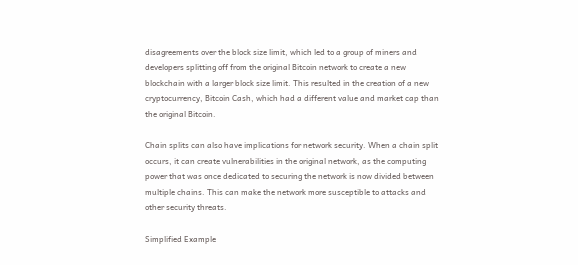disagreements over the block size limit, which led to a group of miners and developers splitting off from the original Bitcoin network to create a new blockchain with a larger block size limit. This resulted in the creation of a new cryptocurrency, Bitcoin Cash, which had a different value and market cap than the original Bitcoin.

Chain splits can also have implications for network security. When a chain split occurs, it can create vulnerabilities in the original network, as the computing power that was once dedicated to securing the network is now divided between multiple chains. This can make the network more susceptible to attacks and other security threats.

Simplified Example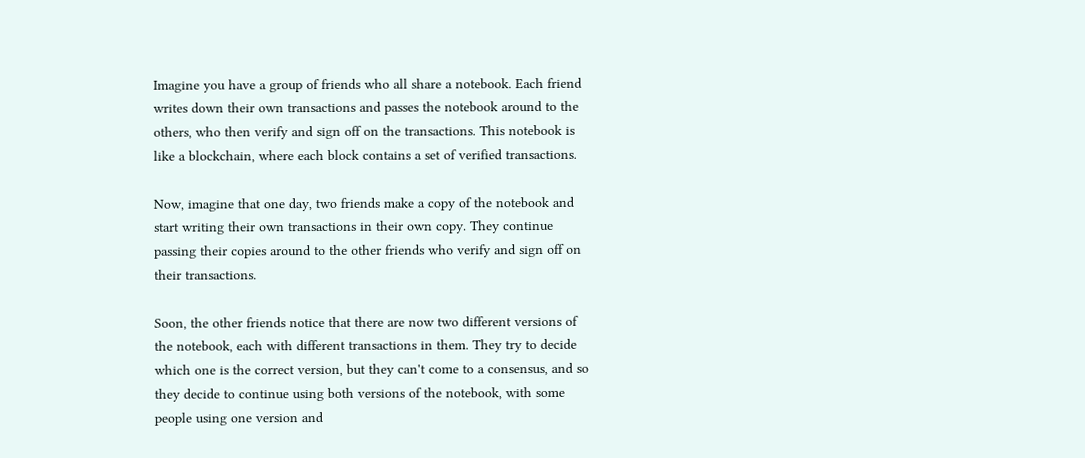Imagine you have a group of friends who all share a notebook. Each friend writes down their own transactions and passes the notebook around to the others, who then verify and sign off on the transactions. This notebook is like a blockchain, where each block contains a set of verified transactions.

Now, imagine that one day, two friends make a copy of the notebook and start writing their own transactions in their own copy. They continue passing their copies around to the other friends who verify and sign off on their transactions.

Soon, the other friends notice that there are now two different versions of the notebook, each with different transactions in them. They try to decide which one is the correct version, but they can't come to a consensus, and so they decide to continue using both versions of the notebook, with some people using one version and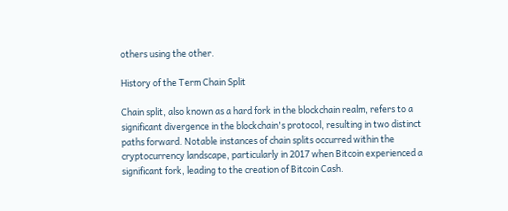others using the other.

History of the Term Chain Split

Chain split, also known as a hard fork in the blockchain realm, refers to a significant divergence in the blockchain's protocol, resulting in two distinct paths forward. Notable instances of chain splits occurred within the cryptocurrency landscape, particularly in 2017 when Bitcoin experienced a significant fork, leading to the creation of Bitcoin Cash.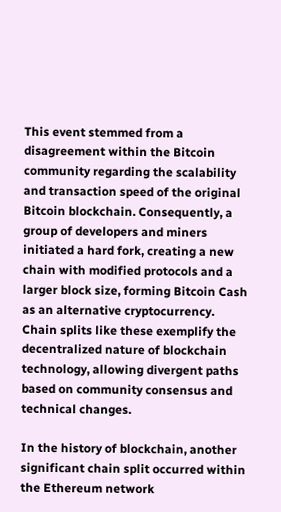This event stemmed from a disagreement within the Bitcoin community regarding the scalability and transaction speed of the original Bitcoin blockchain. Consequently, a group of developers and miners initiated a hard fork, creating a new chain with modified protocols and a larger block size, forming Bitcoin Cash as an alternative cryptocurrency. Chain splits like these exemplify the decentralized nature of blockchain technology, allowing divergent paths based on community consensus and technical changes.

In the history of blockchain, another significant chain split occurred within the Ethereum network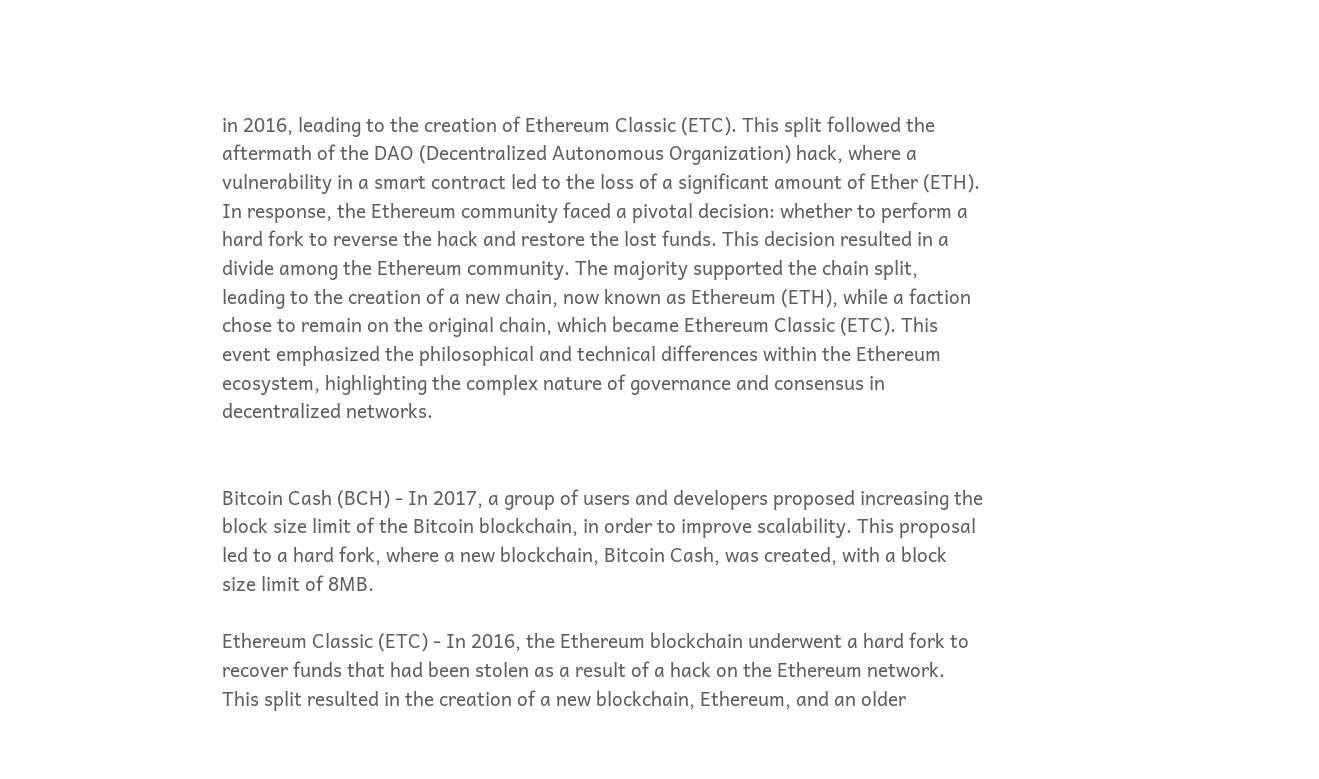in 2016, leading to the creation of Ethereum Classic (ETC). This split followed the aftermath of the DAO (Decentralized Autonomous Organization) hack, where a vulnerability in a smart contract led to the loss of a significant amount of Ether (ETH). In response, the Ethereum community faced a pivotal decision: whether to perform a hard fork to reverse the hack and restore the lost funds. This decision resulted in a divide among the Ethereum community. The majority supported the chain split, leading to the creation of a new chain, now known as Ethereum (ETH), while a faction chose to remain on the original chain, which became Ethereum Classic (ETC). This event emphasized the philosophical and technical differences within the Ethereum ecosystem, highlighting the complex nature of governance and consensus in decentralized networks.


Bitcoin Cash (BCH) - In 2017, a group of users and developers proposed increasing the block size limit of the Bitcoin blockchain, in order to improve scalability. This proposal led to a hard fork, where a new blockchain, Bitcoin Cash, was created, with a block size limit of 8MB.

Ethereum Classic (ETC) - In 2016, the Ethereum blockchain underwent a hard fork to recover funds that had been stolen as a result of a hack on the Ethereum network. This split resulted in the creation of a new blockchain, Ethereum, and an older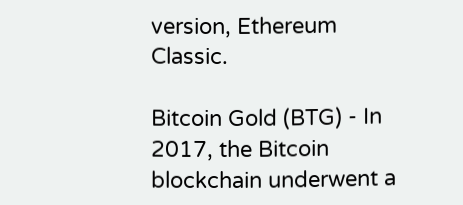version, Ethereum Classic.

Bitcoin Gold (BTG) - In 2017, the Bitcoin blockchain underwent a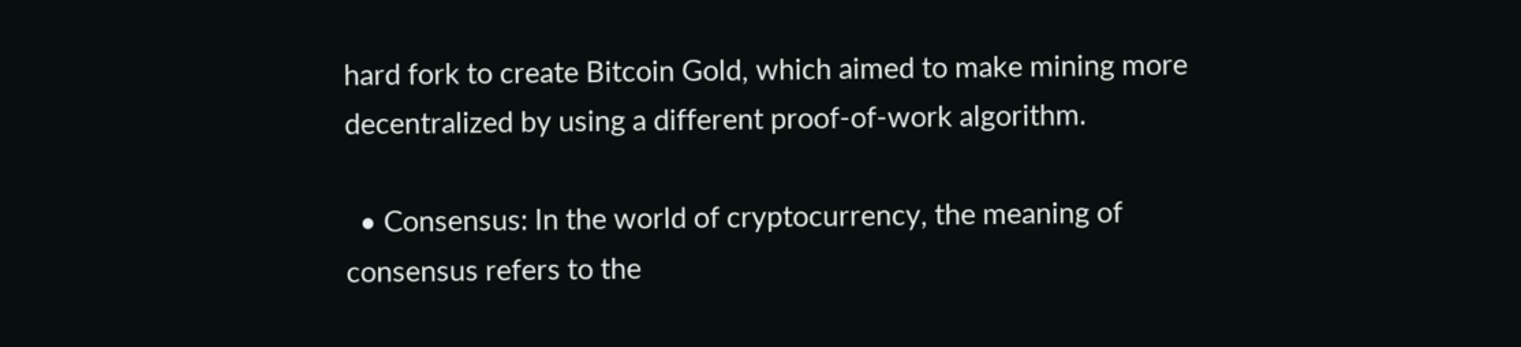hard fork to create Bitcoin Gold, which aimed to make mining more decentralized by using a different proof-of-work algorithm.

  • Consensus: In the world of cryptocurrency, the meaning of consensus refers to the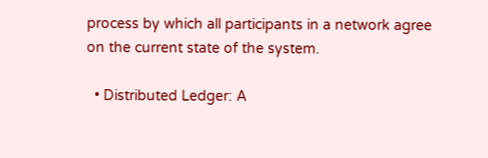process by which all participants in a network agree on the current state of the system.

  • Distributed Ledger: A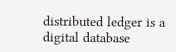distributed ledger is a digital database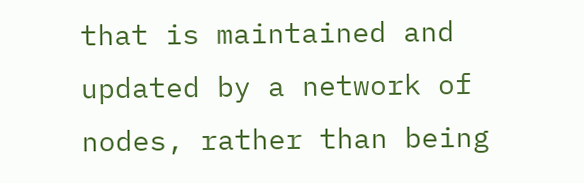that is maintained and updated by a network of nodes, rather than being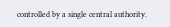controlled by a single central authority.